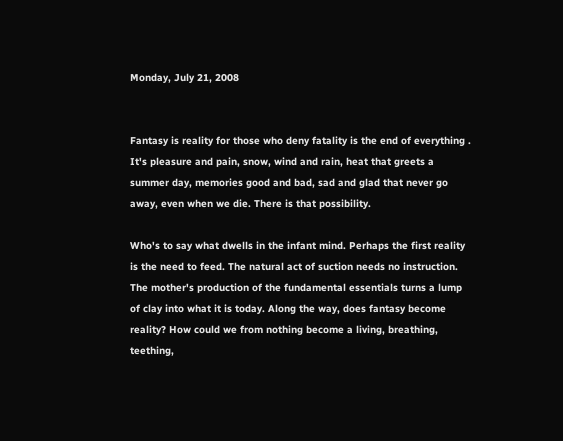Monday, July 21, 2008


Fantasy is reality for those who deny fatality is the end of everything . It's pleasure and pain, snow, wind and rain, heat that greets a summer day, memories good and bad, sad and glad that never go away, even when we die. There is that possibility.

Who's to say what dwells in the infant mind. Perhaps the first reality is the need to feed. The natural act of suction needs no instruction. The mother's production of the fundamental essentials turns a lump of clay into what it is today. Along the way, does fantasy become reality? How could we from nothing become a living, breathing, teething,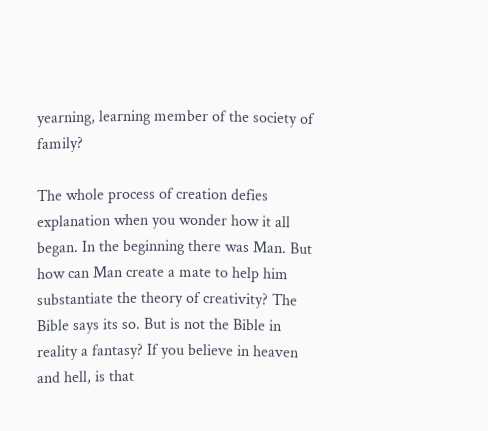yearning, learning member of the society of family?

The whole process of creation defies explanation when you wonder how it all began. In the beginning there was Man. But how can Man create a mate to help him substantiate the theory of creativity? The Bible says its so. But is not the Bible in reality a fantasy? If you believe in heaven and hell, is that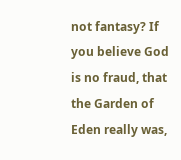not fantasy? If you believe God is no fraud, that the Garden of Eden really was,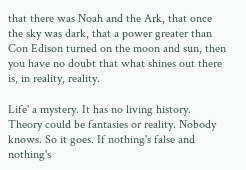that there was Noah and the Ark, that once the sky was dark, that a power greater than Con Edison turned on the moon and sun, then you have no doubt that what shines out there is, in reality, reality.

Life' a mystery. It has no living history. Theory could be fantasies or reality. Nobody knows. So it goes. If nothing's false and nothing's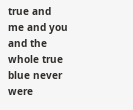true and me and you and the whole true blue never were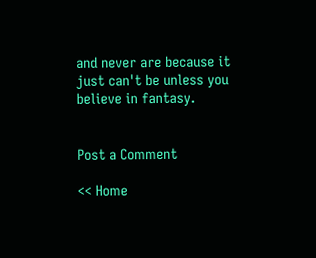and never are because it just can't be unless you believe in fantasy.


Post a Comment

<< Home